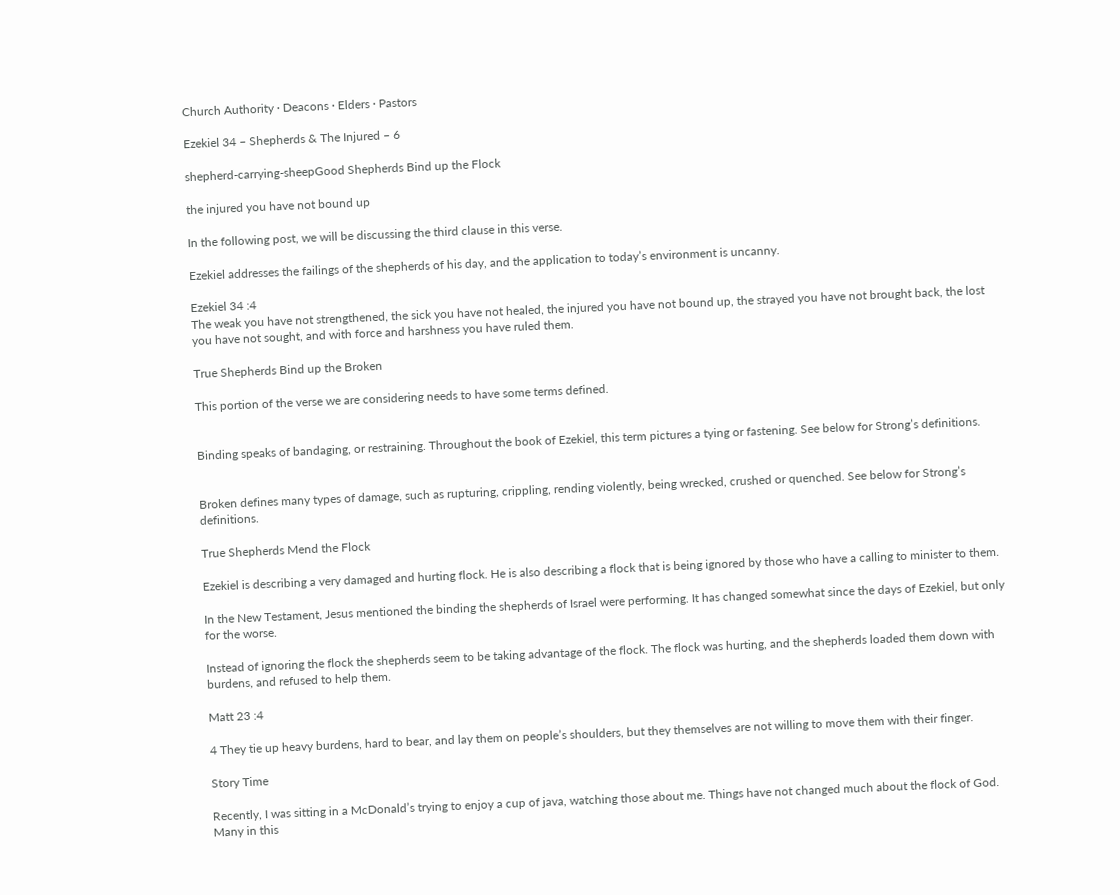Church Authority · Deacons · Elders · Pastors

Ezekiel 34 – Shepherds & The Injured – 6

shepherd-carrying-sheepGood Shepherds Bind up the Flock

the injured you have not bound up

In the following post, we will be discussing the third clause in this verse.

Ezekiel addresses the failings of the shepherds of his day, and the application to today’s environment is uncanny.

Ezekiel 34 :4
The weak you have not strengthened, the sick you have not healed, the injured you have not bound up, the strayed you have not brought back, the lost you have not sought, and with force and harshness you have ruled them.

True Shepherds Bind up the Broken

This portion of the verse we are considering needs to have some terms defined.


Binding speaks of bandaging, or restraining. Throughout the book of Ezekiel, this term pictures a tying or fastening. See below for Strong’s definitions.


Broken defines many types of damage, such as rupturing, crippling, rending violently, being wrecked, crushed or quenched. See below for Strong’s definitions.

True Shepherds Mend the Flock

Ezekiel is describing a very damaged and hurting flock. He is also describing a flock that is being ignored by those who have a calling to minister to them.

In the New Testament, Jesus mentioned the binding the shepherds of Israel were performing. It has changed somewhat since the days of Ezekiel, but only for the worse.

Instead of ignoring the flock the shepherds seem to be taking advantage of the flock. The flock was hurting, and the shepherds loaded them down with burdens, and refused to help them.

Matt 23 :4

4 They tie up heavy burdens, hard to bear, and lay them on people’s shoulders, but they themselves are not willing to move them with their finger.

Story Time

Recently, I was sitting in a McDonald’s trying to enjoy a cup of java, watching those about me. Things have not changed much about the flock of God. Many in this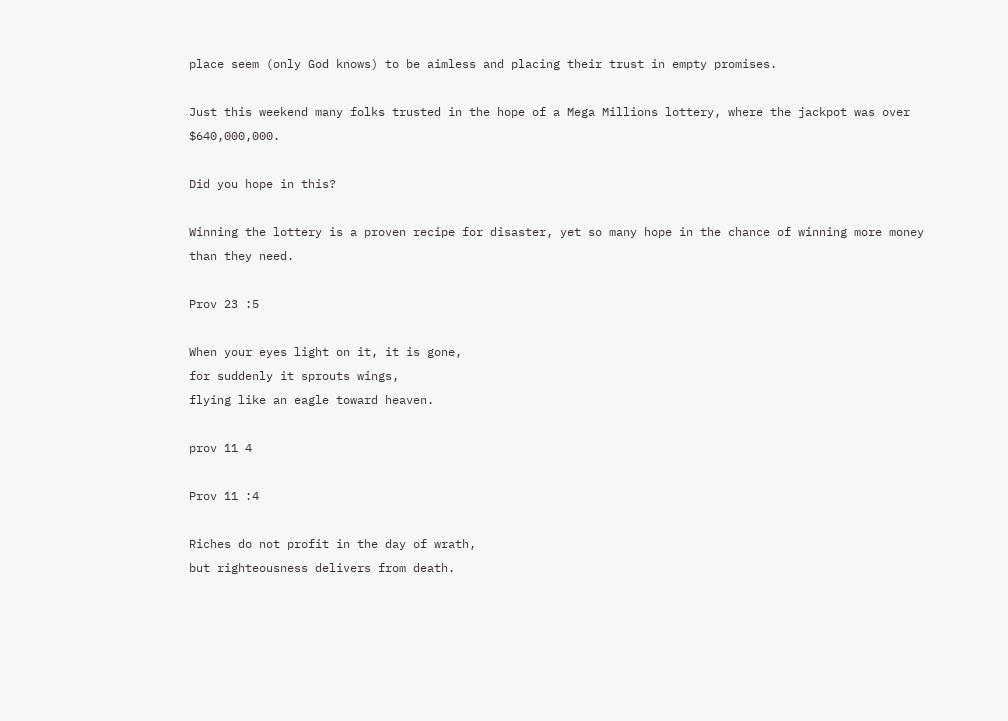place seem (only God knows) to be aimless and placing their trust in empty promises.

Just this weekend many folks trusted in the hope of a Mega Millions lottery, where the jackpot was over $640,000,000.

Did you hope in this?

Winning the lottery is a proven recipe for disaster, yet so many hope in the chance of winning more money than they need.

Prov 23 :5

When your eyes light on it, it is gone,
for suddenly it sprouts wings,
flying like an eagle toward heaven.

prov 11 4

Prov 11 :4

Riches do not profit in the day of wrath,
but righteousness delivers from death.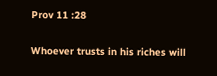Prov 11 :28

Whoever trusts in his riches will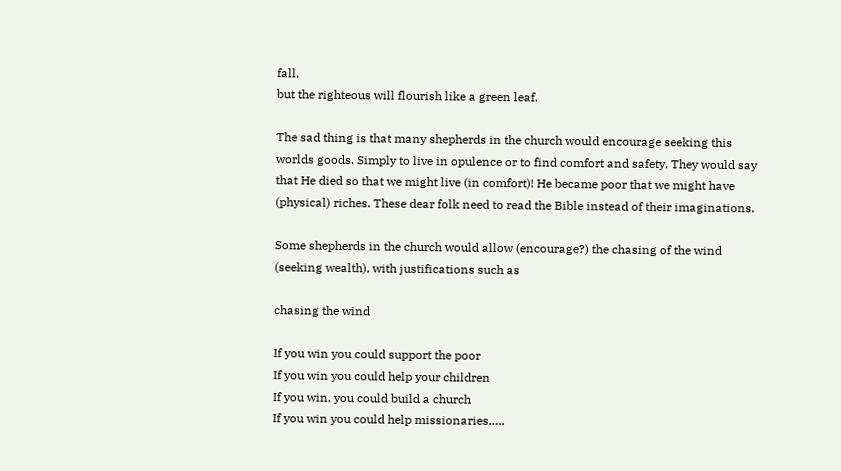fall,
but the righteous will flourish like a green leaf.

The sad thing is that many shepherds in the church would encourage seeking this worlds goods. Simply to live in opulence or to find comfort and safety. They would say that He died so that we might live (in comfort)! He became poor that we might have (physical) riches. These dear folk need to read the Bible instead of their imaginations.

Some shepherds in the church would allow (encourage?) the chasing of the wind (seeking wealth), with justifications such as

chasing the wind

If you win you could support the poor
If you win you could help your children
If you win, you could build a church
If you win you could help missionaries…..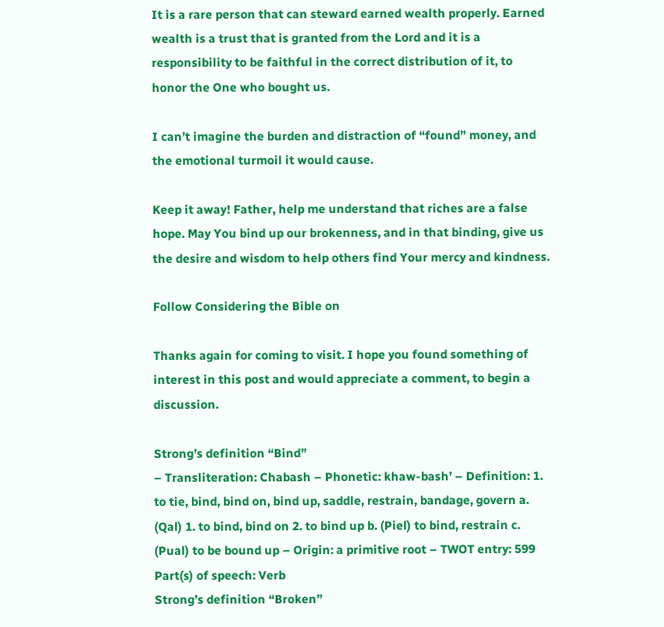It is a rare person that can steward earned wealth properly. Earned wealth is a trust that is granted from the Lord and it is a responsibility to be faithful in the correct distribution of it, to honor the One who bought us.

I can’t imagine the burden and distraction of “found” money, and the emotional turmoil it would cause.

Keep it away! Father, help me understand that riches are a false hope. May You bind up our brokenness, and in that binding, give us the desire and wisdom to help others find Your mercy and kindness.

Follow Considering the Bible on

Thanks again for coming to visit. I hope you found something of interest in this post and would appreciate a comment, to begin a discussion.

Strong’s definition “Bind”
– Transliteration: Chabash – Phonetic: khaw-bash’ – Definition: 1. to tie, bind, bind on, bind up, saddle, restrain, bandage, govern a. (Qal) 1. to bind, bind on 2. to bind up b. (Piel) to bind, restrain c. (Pual) to be bound up – Origin: a primitive root – TWOT entry: 599 Part(s) of speech: Verb
Strong’s definition “Broken”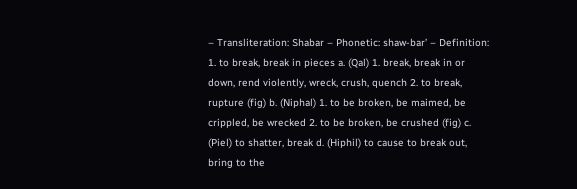– Transliteration: Shabar – Phonetic: shaw-bar’ – Definition: 1. to break, break in pieces a. (Qal) 1. break, break in or down, rend violently, wreck, crush, quench 2. to break, rupture (fig) b. (Niphal) 1. to be broken, be maimed, be crippled, be wrecked 2. to be broken, be crushed (fig) c. (Piel) to shatter, break d. (Hiphil) to cause to break out, bring to the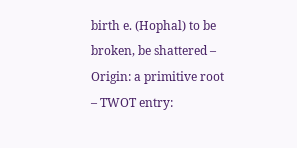birth e. (Hophal) to be broken, be shattered – Origin: a primitive root – TWOT entry: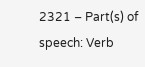2321 – Part(s) of speech: Verb